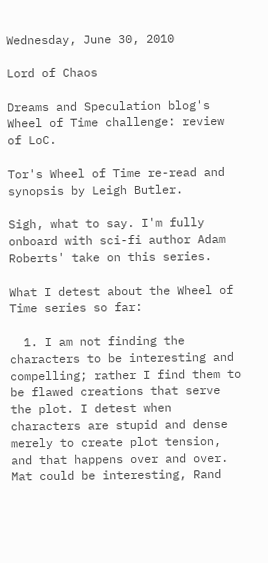Wednesday, June 30, 2010

Lord of Chaos

Dreams and Speculation blog's Wheel of Time challenge: review of LoC.

Tor's Wheel of Time re-read and synopsis by Leigh Butler.

Sigh, what to say. I'm fully onboard with sci-fi author Adam Roberts' take on this series.

What I detest about the Wheel of Time series so far:

  1. I am not finding the characters to be interesting and compelling; rather I find them to be flawed creations that serve the plot. I detest when characters are stupid and dense merely to create plot tension, and that happens over and over. Mat could be interesting, Rand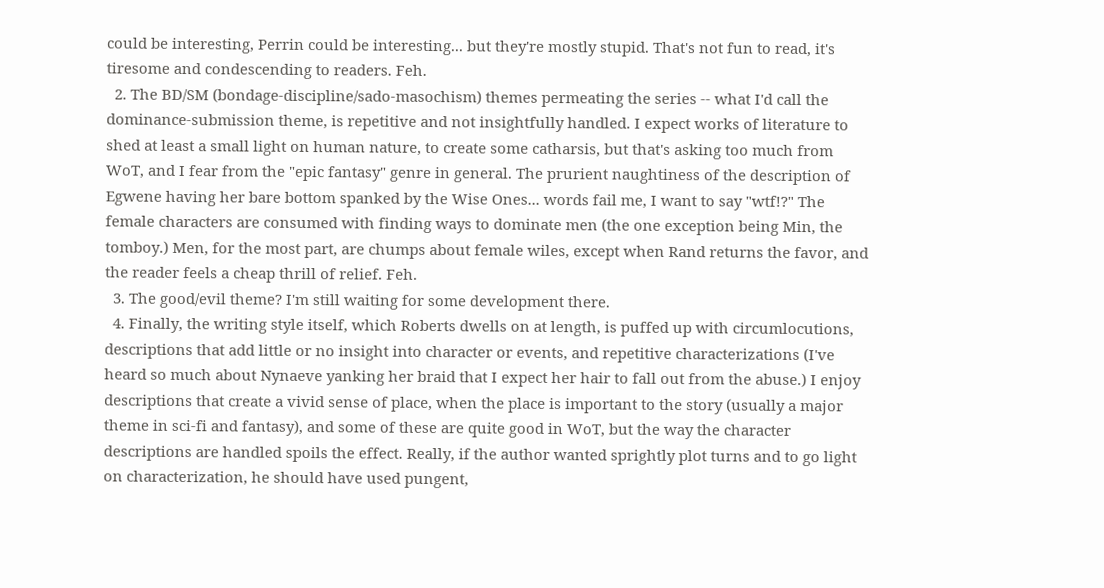could be interesting, Perrin could be interesting... but they're mostly stupid. That's not fun to read, it's tiresome and condescending to readers. Feh.
  2. The BD/SM (bondage-discipline/sado-masochism) themes permeating the series -- what I'd call the dominance-submission theme, is repetitive and not insightfully handled. I expect works of literature to shed at least a small light on human nature, to create some catharsis, but that's asking too much from WoT, and I fear from the "epic fantasy" genre in general. The prurient naughtiness of the description of Egwene having her bare bottom spanked by the Wise Ones... words fail me, I want to say "wtf!?" The female characters are consumed with finding ways to dominate men (the one exception being Min, the tomboy.) Men, for the most part, are chumps about female wiles, except when Rand returns the favor, and the reader feels a cheap thrill of relief. Feh.
  3. The good/evil theme? I'm still waiting for some development there.
  4. Finally, the writing style itself, which Roberts dwells on at length, is puffed up with circumlocutions, descriptions that add little or no insight into character or events, and repetitive characterizations (I've heard so much about Nynaeve yanking her braid that I expect her hair to fall out from the abuse.) I enjoy descriptions that create a vivid sense of place, when the place is important to the story (usually a major theme in sci-fi and fantasy), and some of these are quite good in WoT, but the way the character descriptions are handled spoils the effect. Really, if the author wanted sprightly plot turns and to go light on characterization, he should have used pungent,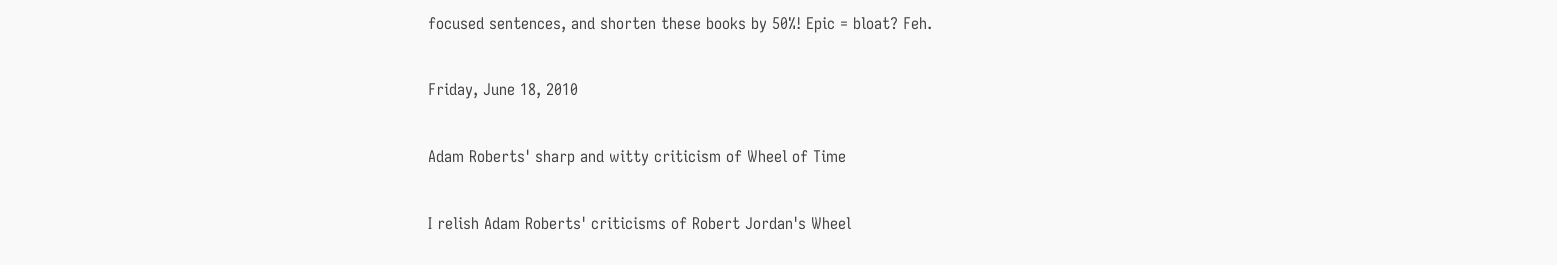focused sentences, and shorten these books by 50%! Epic = bloat? Feh.

Friday, June 18, 2010

Adam Roberts' sharp and witty criticism of Wheel of Time

I relish Adam Roberts' criticisms of Robert Jordan's Wheel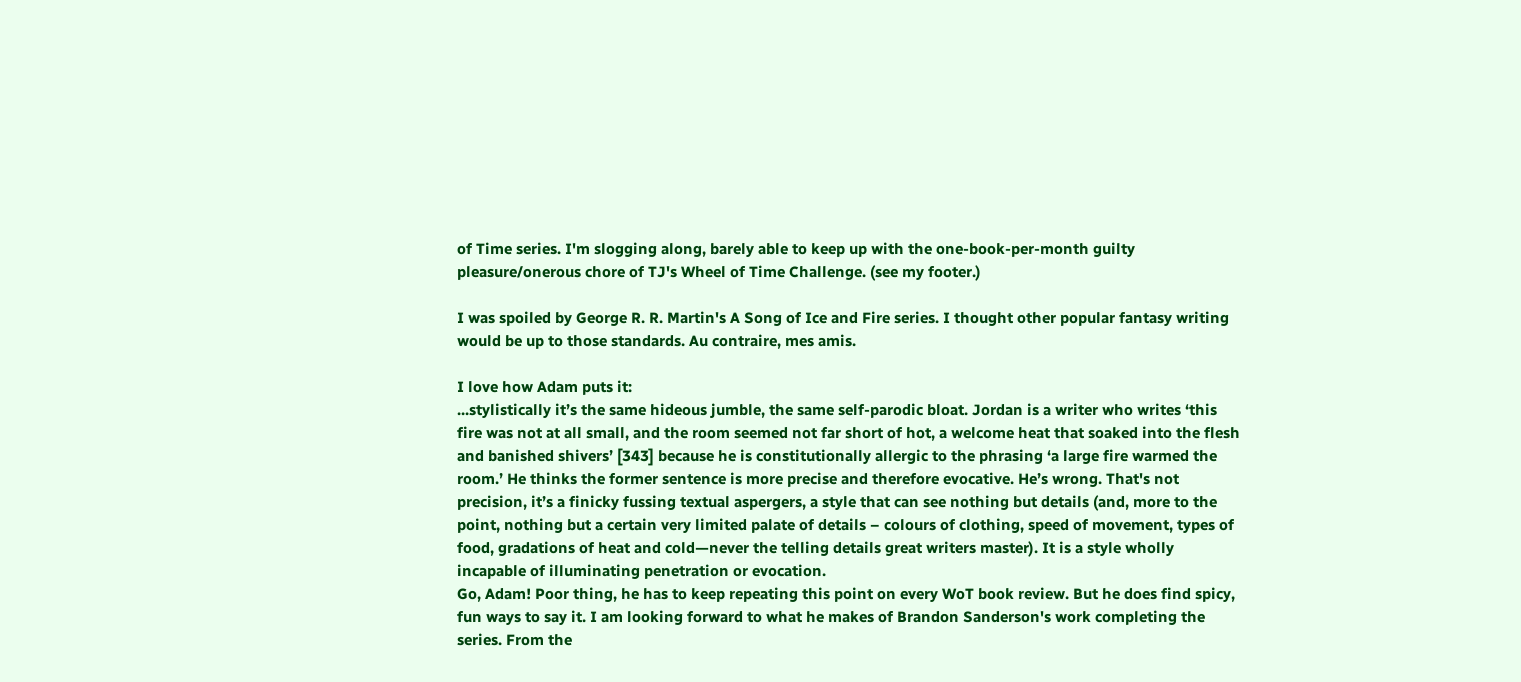of Time series. I'm slogging along, barely able to keep up with the one-book-per-month guilty pleasure/onerous chore of TJ's Wheel of Time Challenge. (see my footer.)

I was spoiled by George R. R. Martin's A Song of Ice and Fire series. I thought other popular fantasy writing would be up to those standards. Au contraire, mes amis.

I love how Adam puts it:
...stylistically it’s the same hideous jumble, the same self-parodic bloat. Jordan is a writer who writes ‘this fire was not at all small, and the room seemed not far short of hot, a welcome heat that soaked into the flesh and banished shivers’ [343] because he is constitutionally allergic to the phrasing ‘a large fire warmed the room.’ He thinks the former sentence is more precise and therefore evocative. He’s wrong. That's not precision, it’s a finicky fussing textual aspergers, a style that can see nothing but details (and, more to the point, nothing but a certain very limited palate of details – colours of clothing, speed of movement, types of food, gradations of heat and cold—never the telling details great writers master). It is a style wholly incapable of illuminating penetration or evocation.
Go, Adam! Poor thing, he has to keep repeating this point on every WoT book review. But he does find spicy, fun ways to say it. I am looking forward to what he makes of Brandon Sanderson's work completing the series. From the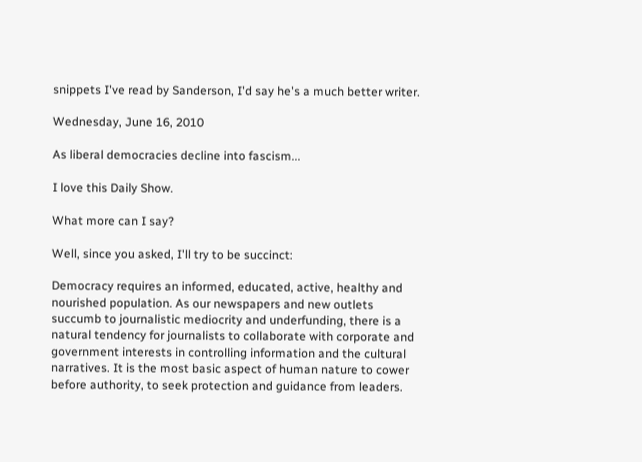snippets I've read by Sanderson, I'd say he's a much better writer.

Wednesday, June 16, 2010

As liberal democracies decline into fascism...

I love this Daily Show.

What more can I say?

Well, since you asked, I'll try to be succinct:

Democracy requires an informed, educated, active, healthy and nourished population. As our newspapers and new outlets succumb to journalistic mediocrity and underfunding, there is a natural tendency for journalists to collaborate with corporate and government interests in controlling information and the cultural narratives. It is the most basic aspect of human nature to cower before authority, to seek protection and guidance from leaders.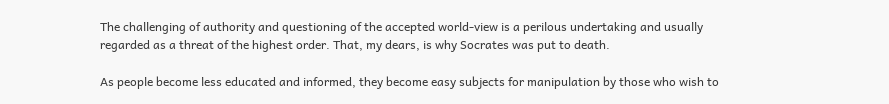The challenging of authority and questioning of the accepted world-view is a perilous undertaking and usually regarded as a threat of the highest order. That, my dears, is why Socrates was put to death.

As people become less educated and informed, they become easy subjects for manipulation by those who wish to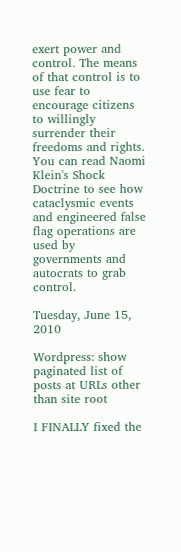exert power and control. The means of that control is to use fear to encourage citizens to willingly surrender their freedoms and rights. You can read Naomi Klein's Shock Doctrine to see how cataclysmic events and engineered false flag operations are used by governments and autocrats to grab control.

Tuesday, June 15, 2010

Wordpress: show paginated list of posts at URLs other than site root

I FINALLY fixed the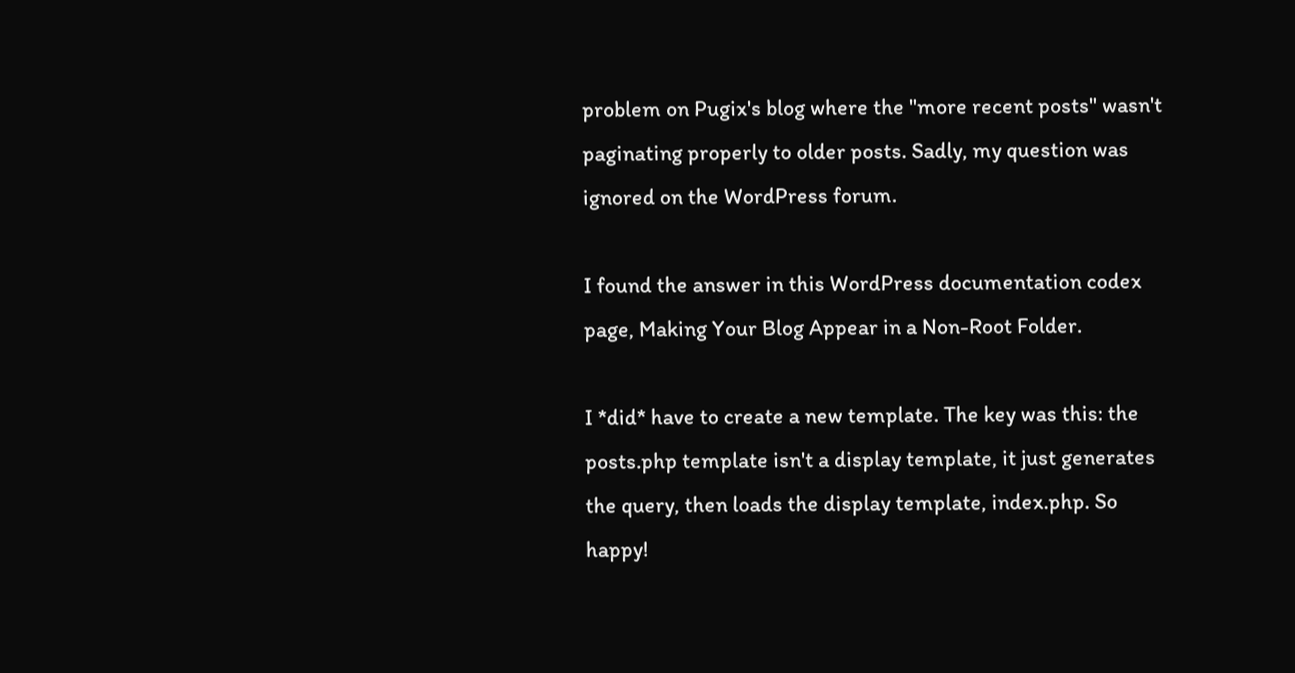problem on Pugix's blog where the "more recent posts" wasn't paginating properly to older posts. Sadly, my question was ignored on the WordPress forum.

I found the answer in this WordPress documentation codex page, Making Your Blog Appear in a Non-Root Folder.

I *did* have to create a new template. The key was this: the posts.php template isn't a display template, it just generates the query, then loads the display template, index.php. So happy!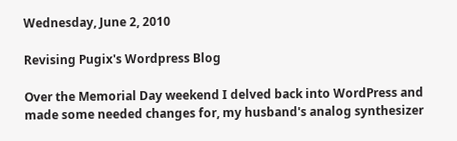Wednesday, June 2, 2010

Revising Pugix's Wordpress Blog

Over the Memorial Day weekend I delved back into WordPress and made some needed changes for, my husband's analog synthesizer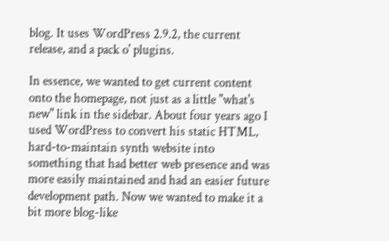blog. It uses WordPress 2.9.2, the current release, and a pack o' plugins.

In essence, we wanted to get current content onto the homepage, not just as a little "what's new" link in the sidebar. About four years ago I used WordPress to convert his static HTML, hard-to-maintain synth website into something that had better web presence and was more easily maintained and had an easier future development path. Now we wanted to make it a bit more blog-like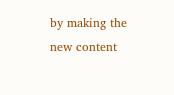by making the new content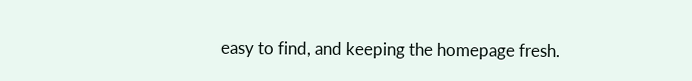easy to find, and keeping the homepage fresh.